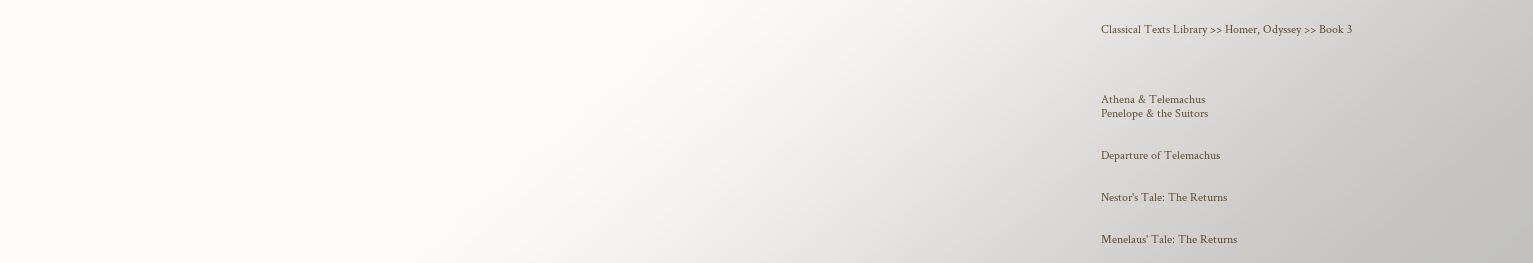Classical Texts Library >> Homer, Odyssey >> Book 3




Athena & Telemachus
Penelope & the Suitors


Departure of Telemachus


Nestor's Tale: The Returns


Menelaus' Tale: The Returns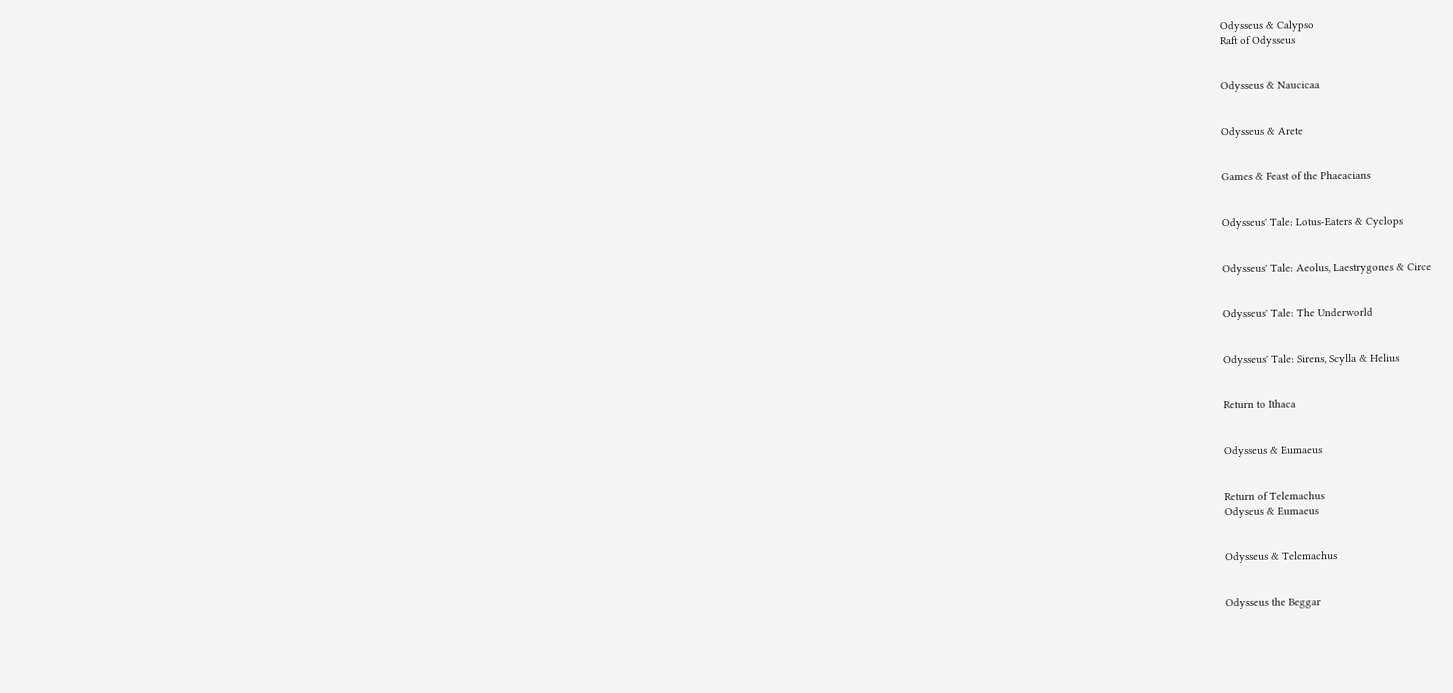Odysseus & Calypso
Raft of Odysseus


Odysseus & Naucicaa


Odysseus & Arete


Games & Feast of the Phaeacians


Odysseus' Tale: Lotus-Eaters & Cyclops


Odysseus' Tale: Aeolus, Laestrygones & Circe


Odysseus' Tale: The Underworld


Odysseus' Tale: Sirens, Scylla & Helius


Return to Ithaca


Odysseus & Eumaeus


Return of Telemachus
Odyseus & Eumaeus


Odysseus & Telemachus


Odysseus the Beggar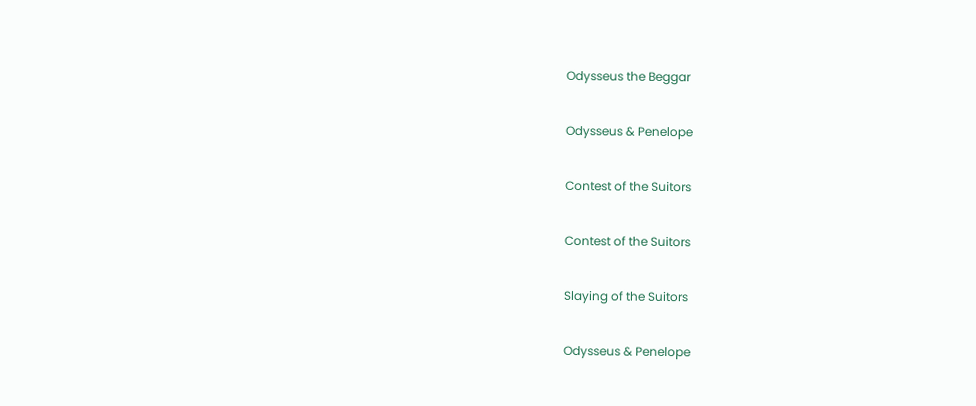Odysseus the Beggar


Odysseus & Penelope


Contest of the Suitors


Contest of the Suitors


Slaying of the Suitors


Odysseus & Penelope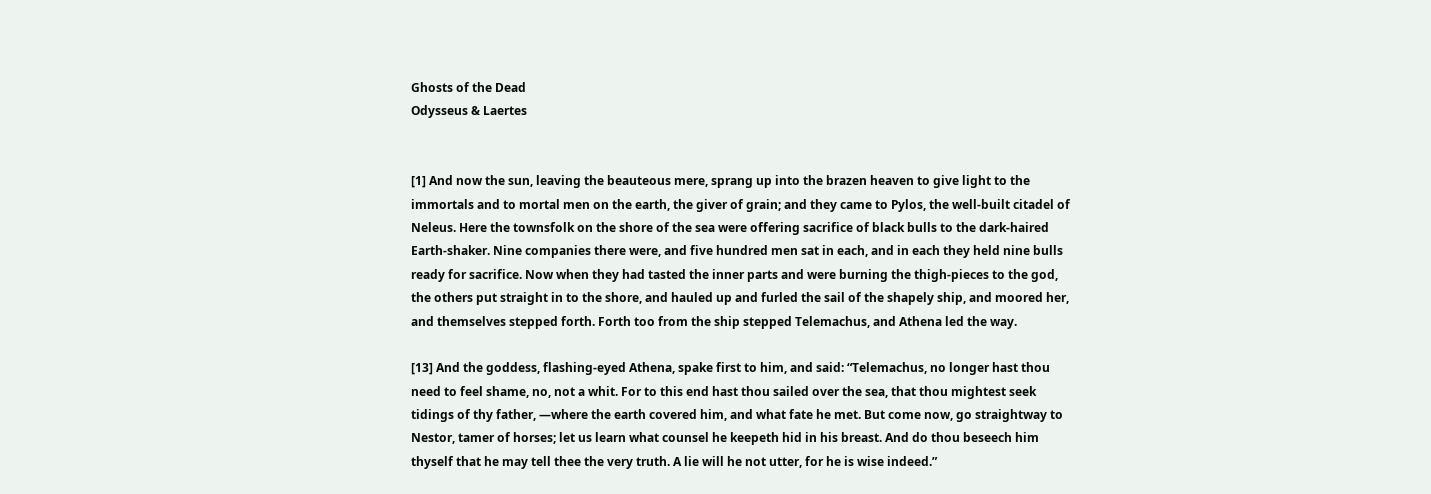Ghosts of the Dead
Odysseus & Laertes


[1] And now the sun, leaving the beauteous mere, sprang up into the brazen heaven to give light to the immortals and to mortal men on the earth, the giver of grain; and they came to Pylos, the well-built citadel of Neleus. Here the townsfolk on the shore of the sea were offering sacrifice of black bulls to the dark-haired Earth-shaker. Nine companies there were, and five hundred men sat in each, and in each they held nine bulls ready for sacrifice. Now when they had tasted the inner parts and were burning the thigh-pieces to the god, the others put straight in to the shore, and hauled up and furled the sail of the shapely ship, and moored her, and themselves stepped forth. Forth too from the ship stepped Telemachus, and Athena led the way.

[13] And the goddess, flashing-eyed Athena, spake first to him, and said: “Telemachus, no longer hast thou need to feel shame, no, not a whit. For to this end hast thou sailed over the sea, that thou mightest seek tidings of thy father, —where the earth covered him, and what fate he met. But come now, go straightway to Nestor, tamer of horses; let us learn what counsel he keepeth hid in his breast. And do thou beseech him thyself that he may tell thee the very truth. A lie will he not utter, for he is wise indeed.”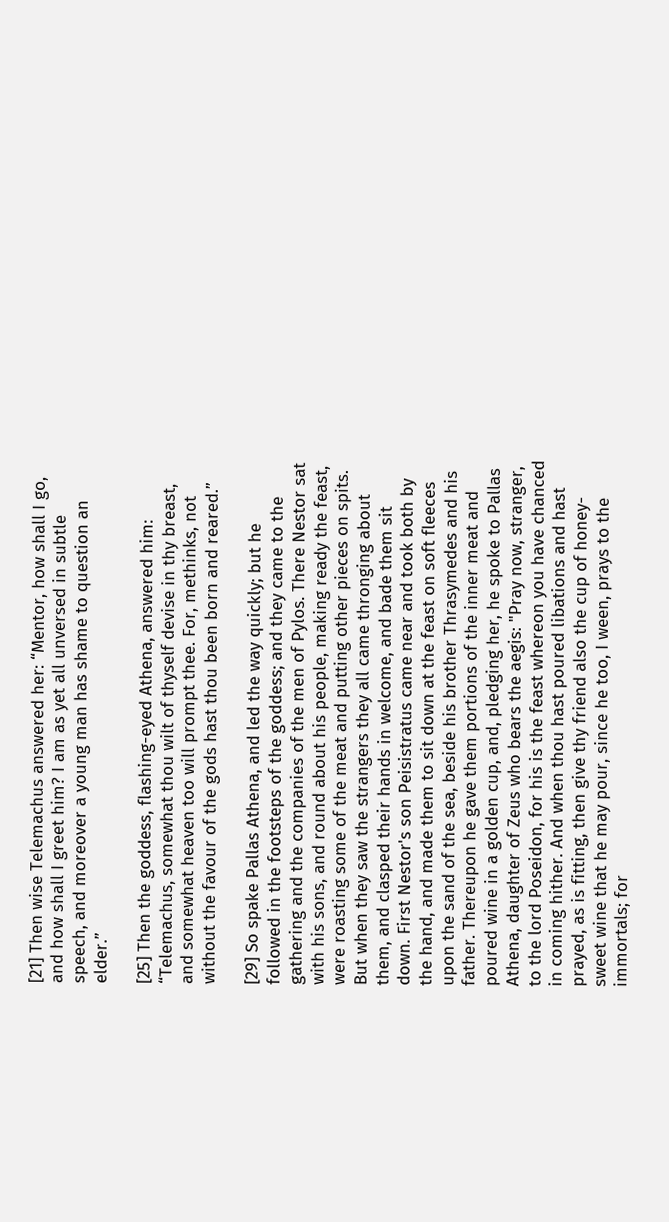[21] Then wise Telemachus answered her: “Mentor, how shall I go, and how shall I greet him? I am as yet all unversed in subtle speech, and moreover a young man has shame to question an elder.”

[25] Then the goddess, flashing-eyed Athena, answered him: “Telemachus, somewhat thou wilt of thyself devise in thy breast, and somewhat heaven too will prompt thee. For, methinks, not without the favour of the gods hast thou been born and reared.”

[29] So spake Pallas Athena, and led the way quickly; but he followed in the footsteps of the goddess; and they came to the gathering and the companies of the men of Pylos. There Nestor sat with his sons, and round about his people, making ready the feast, were roasting some of the meat and putting other pieces on spits. But when they saw the strangers they all came thronging about them, and clasped their hands in welcome, and bade them sit down. First Nestor's son Peisistratus came near and took both by the hand, and made them to sit down at the feast on soft fleeces upon the sand of the sea, beside his brother Thrasymedes and his father. Thereupon he gave them portions of the inner meat and poured wine in a golden cup, and, pledging her, he spoke to Pallas Athena, daughter of Zeus who bears the aegis: "Pray now, stranger, to the lord Poseidon, for his is the feast whereon you have chanced in coming hither. And when thou hast poured libations and hast prayed, as is fitting, then give thy friend also the cup of honey-sweet wine that he may pour, since he too, I ween, prays to the immortals; for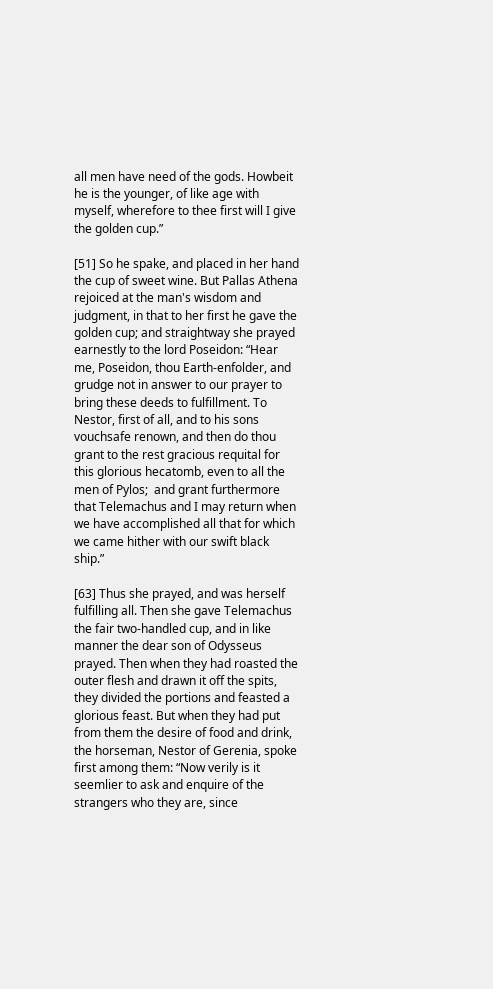all men have need of the gods. Howbeit he is the younger, of like age with myself, wherefore to thee first will I give the golden cup.”

[51] So he spake, and placed in her hand the cup of sweet wine. But Pallas Athena rejoiced at the man's wisdom and judgment, in that to her first he gave the golden cup; and straightway she prayed earnestly to the lord Poseidon: “Hear me, Poseidon, thou Earth-enfolder, and grudge not in answer to our prayer to bring these deeds to fulfillment. To Nestor, first of all, and to his sons vouchsafe renown, and then do thou grant to the rest gracious requital for this glorious hecatomb, even to all the men of Pylos;  and grant furthermore that Telemachus and I may return when we have accomplished all that for which we came hither with our swift black ship.”

[63] Thus she prayed, and was herself fulfilling all. Then she gave Telemachus the fair two-handled cup, and in like manner the dear son of Odysseus prayed. Then when they had roasted the outer flesh and drawn it off the spits, they divided the portions and feasted a glorious feast. But when they had put from them the desire of food and drink, the horseman, Nestor of Gerenia, spoke first among them: “Now verily is it seemlier to ask and enquire of the strangers who they are, since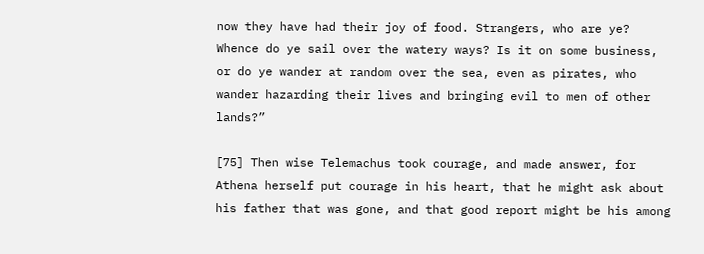now they have had their joy of food. Strangers, who are ye? Whence do ye sail over the watery ways? Is it on some business, or do ye wander at random over the sea, even as pirates, who wander hazarding their lives and bringing evil to men of other lands?”

[75] Then wise Telemachus took courage, and made answer, for Athena herself put courage in his heart, that he might ask about his father that was gone, and that good report might be his among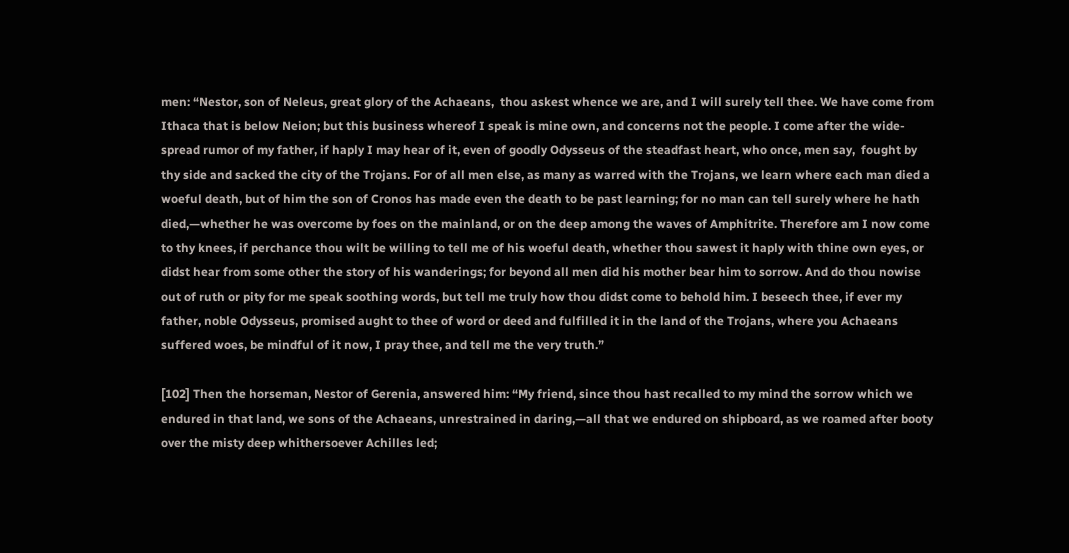men: “Nestor, son of Neleus, great glory of the Achaeans,  thou askest whence we are, and I will surely tell thee. We have come from Ithaca that is below Neion; but this business whereof I speak is mine own, and concerns not the people. I come after the wide-spread rumor of my father, if haply I may hear of it, even of goodly Odysseus of the steadfast heart, who once, men say,  fought by thy side and sacked the city of the Trojans. For of all men else, as many as warred with the Trojans, we learn where each man died a woeful death, but of him the son of Cronos has made even the death to be past learning; for no man can tell surely where he hath died,—whether he was overcome by foes on the mainland, or on the deep among the waves of Amphitrite. Therefore am I now come to thy knees, if perchance thou wilt be willing to tell me of his woeful death, whether thou sawest it haply with thine own eyes, or didst hear from some other the story of his wanderings; for beyond all men did his mother bear him to sorrow. And do thou nowise out of ruth or pity for me speak soothing words, but tell me truly how thou didst come to behold him. I beseech thee, if ever my father, noble Odysseus, promised aught to thee of word or deed and fulfilled it in the land of the Trojans, where you Achaeans suffered woes, be mindful of it now, I pray thee, and tell me the very truth.”

[102] Then the horseman, Nestor of Gerenia, answered him: “My friend, since thou hast recalled to my mind the sorrow which we endured in that land, we sons of the Achaeans, unrestrained in daring,—all that we endured on shipboard, as we roamed after booty over the misty deep whithersoever Achilles led;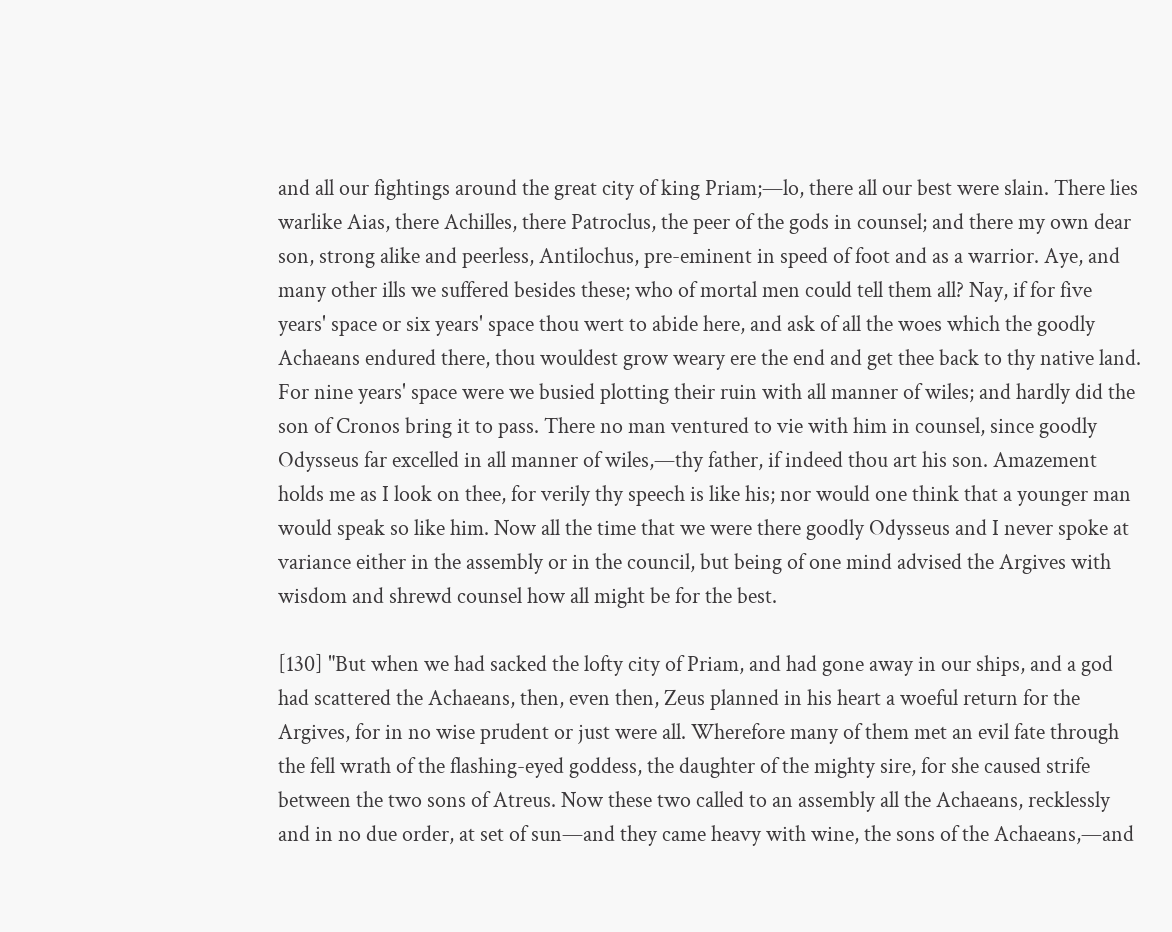and all our fightings around the great city of king Priam;—lo, there all our best were slain. There lies warlike Aias, there Achilles, there Patroclus, the peer of the gods in counsel; and there my own dear son, strong alike and peerless, Antilochus, pre-eminent in speed of foot and as a warrior. Aye, and many other ills we suffered besides these; who of mortal men could tell them all? Nay, if for five years' space or six years' space thou wert to abide here, and ask of all the woes which the goodly Achaeans endured there, thou wouldest grow weary ere the end and get thee back to thy native land. For nine years' space were we busied plotting their ruin with all manner of wiles; and hardly did the son of Cronos bring it to pass. There no man ventured to vie with him in counsel, since goodly Odysseus far excelled in all manner of wiles,—thy father, if indeed thou art his son. Amazement holds me as I look on thee, for verily thy speech is like his; nor would one think that a younger man would speak so like him. Now all the time that we were there goodly Odysseus and I never spoke at variance either in the assembly or in the council, but being of one mind advised the Argives with wisdom and shrewd counsel how all might be for the best.

[130] "But when we had sacked the lofty city of Priam, and had gone away in our ships, and a god had scattered the Achaeans, then, even then, Zeus planned in his heart a woeful return for the Argives, for in no wise prudent or just were all. Wherefore many of them met an evil fate through the fell wrath of the flashing-eyed goddess, the daughter of the mighty sire, for she caused strife between the two sons of Atreus. Now these two called to an assembly all the Achaeans, recklessly and in no due order, at set of sun—and they came heavy with wine, the sons of the Achaeans,—and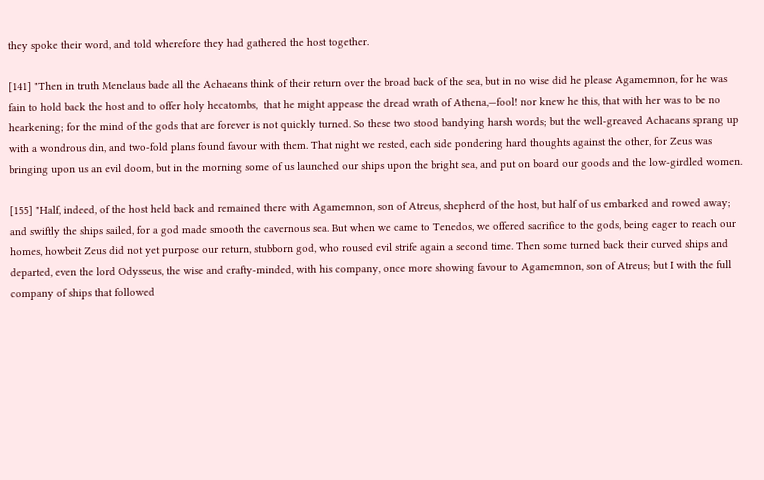they spoke their word, and told wherefore they had gathered the host together.

[141] "Then in truth Menelaus bade all the Achaeans think of their return over the broad back of the sea, but in no wise did he please Agamemnon, for he was fain to hold back the host and to offer holy hecatombs,  that he might appease the dread wrath of Athena,—fool! nor knew he this, that with her was to be no hearkening; for the mind of the gods that are forever is not quickly turned. So these two stood bandying harsh words; but the well-greaved Achaeans sprang up with a wondrous din, and two-fold plans found favour with them. That night we rested, each side pondering hard thoughts against the other, for Zeus was bringing upon us an evil doom, but in the morning some of us launched our ships upon the bright sea, and put on board our goods and the low-girdled women.

[155] "Half, indeed, of the host held back and remained there with Agamemnon, son of Atreus, shepherd of the host, but half of us embarked and rowed away; and swiftly the ships sailed, for a god made smooth the cavernous sea. But when we came to Tenedos, we offered sacrifice to the gods, being eager to reach our homes, howbeit Zeus did not yet purpose our return, stubborn god, who roused evil strife again a second time. Then some turned back their curved ships and departed, even the lord Odysseus, the wise and crafty-minded, with his company, once more showing favour to Agamemnon, son of Atreus; but I with the full company of ships that followed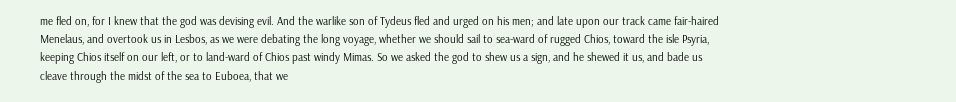me fled on, for I knew that the god was devising evil. And the warlike son of Tydeus fled and urged on his men; and late upon our track came fair-haired Menelaus, and overtook us in Lesbos, as we were debating the long voyage, whether we should sail to sea-ward of rugged Chios, toward the isle Psyria, keeping Chios itself on our left, or to land-ward of Chios past windy Mimas. So we asked the god to shew us a sign, and he shewed it us, and bade us cleave through the midst of the sea to Euboea, that we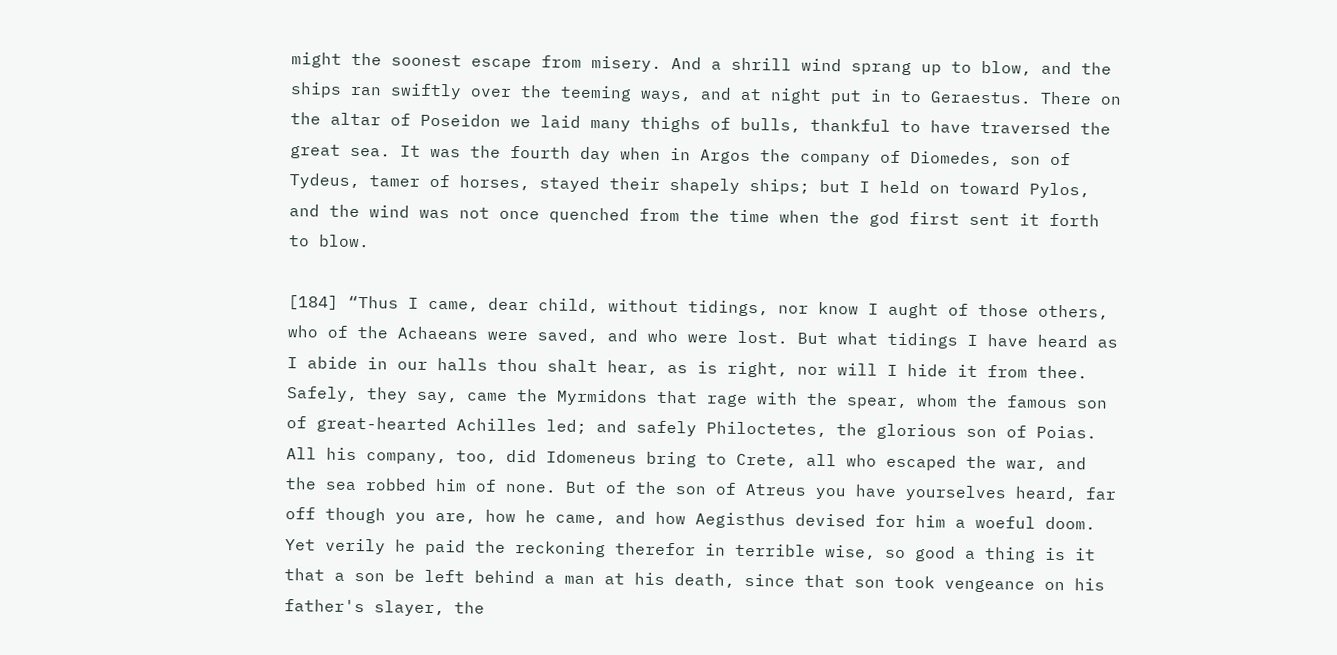might the soonest escape from misery. And a shrill wind sprang up to blow, and the ships ran swiftly over the teeming ways, and at night put in to Geraestus. There on the altar of Poseidon we laid many thighs of bulls, thankful to have traversed the great sea. It was the fourth day when in Argos the company of Diomedes, son of Tydeus, tamer of horses, stayed their shapely ships; but I held on toward Pylos, and the wind was not once quenched from the time when the god first sent it forth to blow.

[184] “Thus I came, dear child, without tidings, nor know I aught of those others, who of the Achaeans were saved, and who were lost. But what tidings I have heard as I abide in our halls thou shalt hear, as is right, nor will I hide it from thee. Safely, they say, came the Myrmidons that rage with the spear, whom the famous son of great-hearted Achilles led; and safely Philoctetes, the glorious son of Poias. All his company, too, did Idomeneus bring to Crete, all who escaped the war, and the sea robbed him of none. But of the son of Atreus you have yourselves heard, far off though you are, how he came, and how Aegisthus devised for him a woeful doom. Yet verily he paid the reckoning therefor in terrible wise, so good a thing is it that a son be left behind a man at his death, since that son took vengeance on his father's slayer, the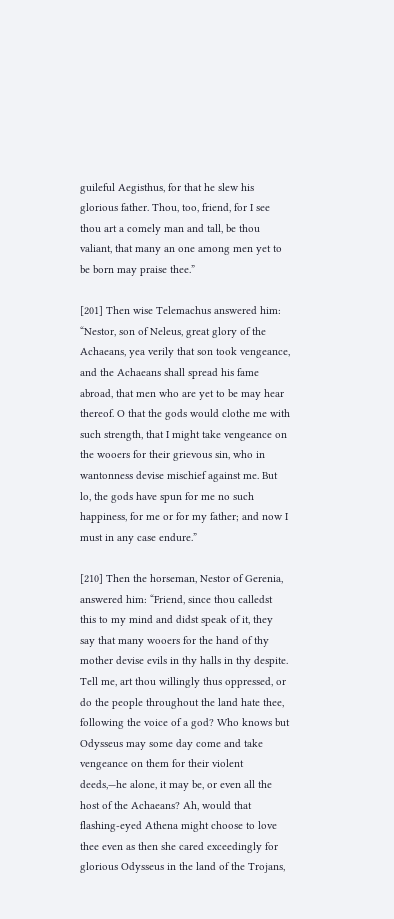guileful Aegisthus, for that he slew his glorious father. Thou, too, friend, for I see thou art a comely man and tall, be thou valiant, that many an one among men yet to be born may praise thee.”

[201] Then wise Telemachus answered him: “Nestor, son of Neleus, great glory of the Achaeans, yea verily that son took vengeance, and the Achaeans shall spread his fame abroad, that men who are yet to be may hear thereof. O that the gods would clothe me with such strength, that I might take vengeance on the wooers for their grievous sin, who in wantonness devise mischief against me. But lo, the gods have spun for me no such happiness, for me or for my father; and now I must in any case endure.”

[210] Then the horseman, Nestor of Gerenia, answered him: “Friend, since thou calledst this to my mind and didst speak of it, they say that many wooers for the hand of thy mother devise evils in thy halls in thy despite. Tell me, art thou willingly thus oppressed, or do the people throughout the land hate thee, following the voice of a god? Who knows but Odysseus may some day come and take vengeance on them for their violent deeds,—he alone, it may be, or even all the host of the Achaeans? Ah, would that flashing-eyed Athena might choose to love thee even as then she cared exceedingly for glorious Odysseus in the land of the Trojans,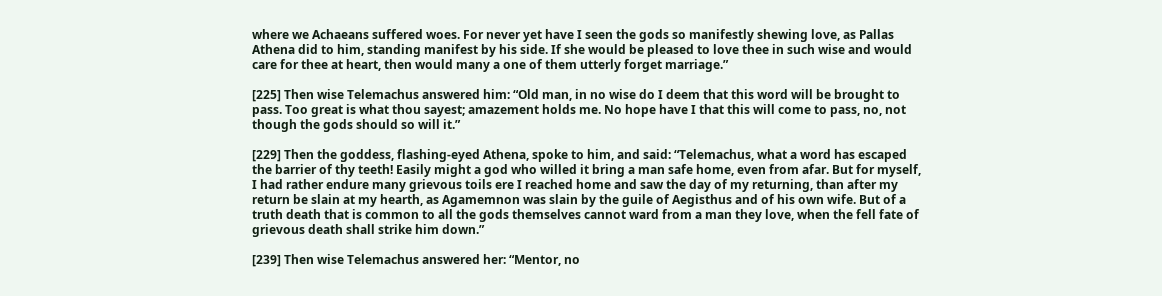where we Achaeans suffered woes. For never yet have I seen the gods so manifestly shewing love, as Pallas Athena did to him, standing manifest by his side. If she would be pleased to love thee in such wise and would care for thee at heart, then would many a one of them utterly forget marriage.”

[225] Then wise Telemachus answered him: “Old man, in no wise do I deem that this word will be brought to pass. Too great is what thou sayest; amazement holds me. No hope have I that this will come to pass, no, not though the gods should so will it.”

[229] Then the goddess, flashing-eyed Athena, spoke to him, and said: “Telemachus, what a word has escaped the barrier of thy teeth! Easily might a god who willed it bring a man safe home, even from afar. But for myself, I had rather endure many grievous toils ere I reached home and saw the day of my returning, than after my return be slain at my hearth, as Agamemnon was slain by the guile of Aegisthus and of his own wife. But of a truth death that is common to all the gods themselves cannot ward from a man they love, when the fell fate of grievous death shall strike him down.”

[239] Then wise Telemachus answered her: “Mentor, no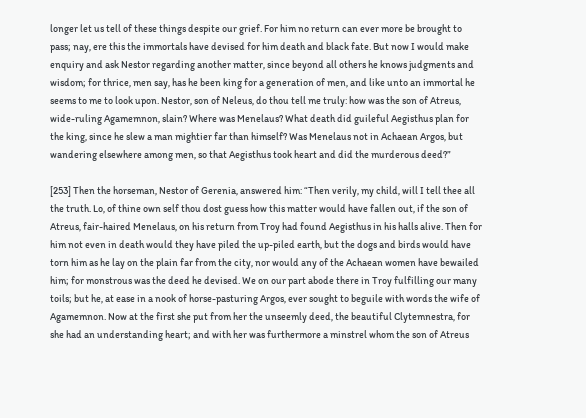longer let us tell of these things despite our grief. For him no return can ever more be brought to pass; nay, ere this the immortals have devised for him death and black fate. But now I would make enquiry and ask Nestor regarding another matter, since beyond all others he knows judgments and wisdom; for thrice, men say, has he been king for a generation of men, and like unto an immortal he seems to me to look upon. Nestor, son of Neleus, do thou tell me truly: how was the son of Atreus, wide-ruling Agamemnon, slain? Where was Menelaus? What death did guileful Aegisthus plan for the king, since he slew a man mightier far than himself? Was Menelaus not in Achaean Argos, but wandering elsewhere among men, so that Aegisthus took heart and did the murderous deed?”

[253] Then the horseman, Nestor of Gerenia, answered him: “Then verily, my child, will I tell thee all the truth. Lo, of thine own self thou dost guess how this matter would have fallen out, if the son of Atreus, fair-haired Menelaus, on his return from Troy had found Aegisthus in his halls alive. Then for him not even in death would they have piled the up-piled earth, but the dogs and birds would have torn him as he lay on the plain far from the city, nor would any of the Achaean women have bewailed him; for monstrous was the deed he devised. We on our part abode there in Troy fulfilling our many toils; but he, at ease in a nook of horse-pasturing Argos, ever sought to beguile with words the wife of Agamemnon. Now at the first she put from her the unseemly deed, the beautiful Clytemnestra, for she had an understanding heart; and with her was furthermore a minstrel whom the son of Atreus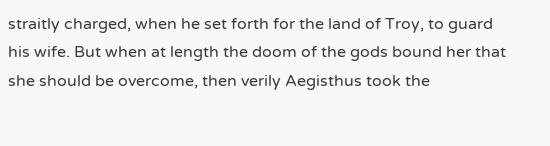straitly charged, when he set forth for the land of Troy, to guard his wife. But when at length the doom of the gods bound her that she should be overcome, then verily Aegisthus took the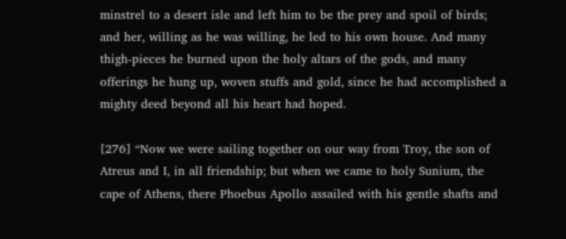minstrel to a desert isle and left him to be the prey and spoil of birds; and her, willing as he was willing, he led to his own house. And many thigh-pieces he burned upon the holy altars of the gods, and many offerings he hung up, woven stuffs and gold, since he had accomplished a mighty deed beyond all his heart had hoped.

[276] “Now we were sailing together on our way from Troy, the son of Atreus and I, in all friendship; but when we came to holy Sunium, the cape of Athens, there Phoebus Apollo assailed with his gentle shafts and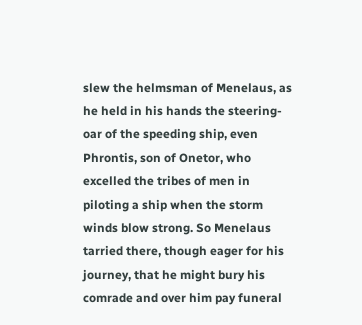slew the helmsman of Menelaus, as he held in his hands the steering-oar of the speeding ship, even Phrontis, son of Onetor, who excelled the tribes of men in piloting a ship when the storm winds blow strong. So Menelaus tarried there, though eager for his journey, that he might bury his comrade and over him pay funeral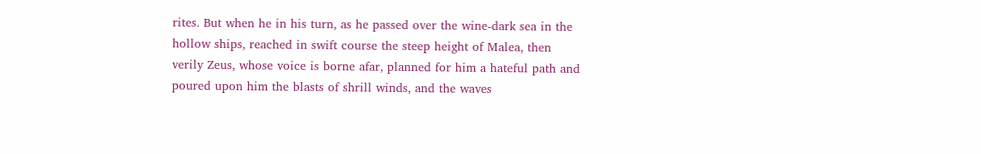rites. But when he in his turn, as he passed over the wine-dark sea in the hollow ships, reached in swift course the steep height of Malea, then verily Zeus, whose voice is borne afar, planned for him a hateful path and poured upon him the blasts of shrill winds, and the waves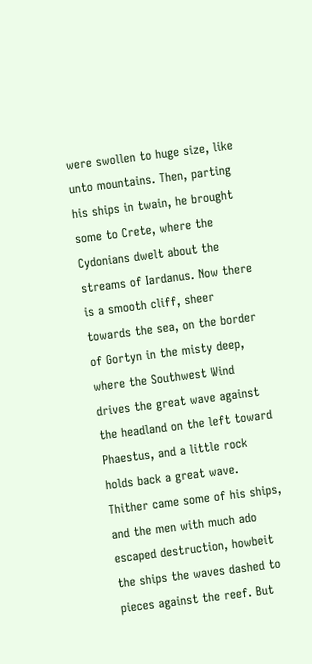were swollen to huge size, like unto mountains. Then, parting his ships in twain, he brought some to Crete, where the Cydonians dwelt about the streams of Iardanus. Now there is a smooth cliff, sheer towards the sea, on the border of Gortyn in the misty deep, where the Southwest Wind drives the great wave against the headland on the left toward Phaestus, and a little rock holds back a great wave. Thither came some of his ships, and the men with much ado escaped destruction, howbeit the ships the waves dashed to pieces against the reef. But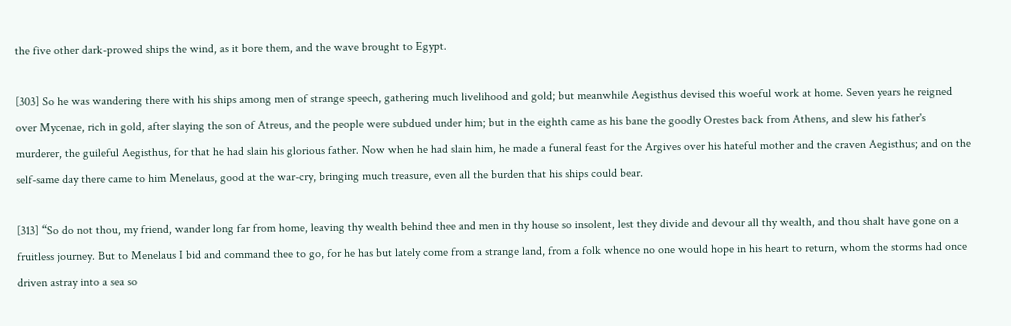the five other dark-prowed ships the wind, as it bore them, and the wave brought to Egypt.

[303] So he was wandering there with his ships among men of strange speech, gathering much livelihood and gold; but meanwhile Aegisthus devised this woeful work at home. Seven years he reigned over Mycenae, rich in gold, after slaying the son of Atreus, and the people were subdued under him; but in the eighth came as his bane the goodly Orestes back from Athens, and slew his father's murderer, the guileful Aegisthus, for that he had slain his glorious father. Now when he had slain him, he made a funeral feast for the Argives over his hateful mother and the craven Aegisthus; and on the self-same day there came to him Menelaus, good at the war-cry, bringing much treasure, even all the burden that his ships could bear.

[313] “So do not thou, my friend, wander long far from home, leaving thy wealth behind thee and men in thy house so insolent, lest they divide and devour all thy wealth, and thou shalt have gone on a fruitless journey. But to Menelaus I bid and command thee to go, for he has but lately come from a strange land, from a folk whence no one would hope in his heart to return, whom the storms had once driven astray into a sea so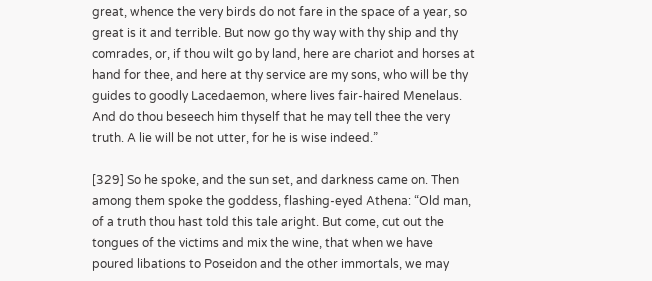great, whence the very birds do not fare in the space of a year, so great is it and terrible. But now go thy way with thy ship and thy comrades, or, if thou wilt go by land, here are chariot and horses at hand for thee, and here at thy service are my sons, who will be thy guides to goodly Lacedaemon, where lives fair-haired Menelaus. And do thou beseech him thyself that he may tell thee the very truth. A lie will be not utter, for he is wise indeed.”

[329] So he spoke, and the sun set, and darkness came on. Then among them spoke the goddess, flashing-eyed Athena: “Old man, of a truth thou hast told this tale aright. But come, cut out the tongues of the victims and mix the wine, that when we have poured libations to Poseidon and the other immortals, we may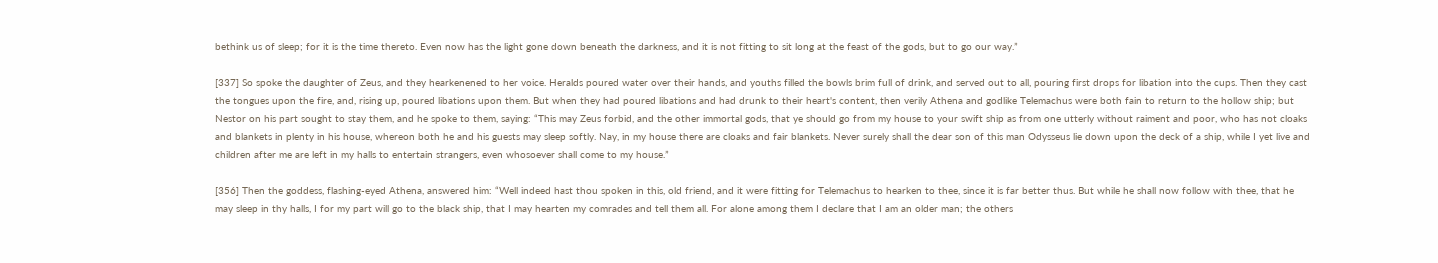bethink us of sleep; for it is the time thereto. Even now has the light gone down beneath the darkness, and it is not fitting to sit long at the feast of the gods, but to go our way.”

[337] So spoke the daughter of Zeus, and they hearkenened to her voice. Heralds poured water over their hands, and youths filled the bowls brim full of drink, and served out to all, pouring first drops for libation into the cups. Then they cast the tongues upon the fire, and, rising up, poured libations upon them. But when they had poured libations and had drunk to their heart's content, then verily Athena and godlike Telemachus were both fain to return to the hollow ship; but Nestor on his part sought to stay them, and he spoke to them, saying: “This may Zeus forbid, and the other immortal gods, that ye should go from my house to your swift ship as from one utterly without raiment and poor, who has not cloaks and blankets in plenty in his house, whereon both he and his guests may sleep softly. Nay, in my house there are cloaks and fair blankets. Never surely shall the dear son of this man Odysseus lie down upon the deck of a ship, while I yet live and children after me are left in my halls to entertain strangers, even whosoever shall come to my house.”

[356] Then the goddess, flashing-eyed Athena, answered him: “Well indeed hast thou spoken in this, old friend, and it were fitting for Telemachus to hearken to thee, since it is far better thus. But while he shall now follow with thee, that he may sleep in thy halls, I for my part will go to the black ship, that I may hearten my comrades and tell them all. For alone among them I declare that I am an older man; the others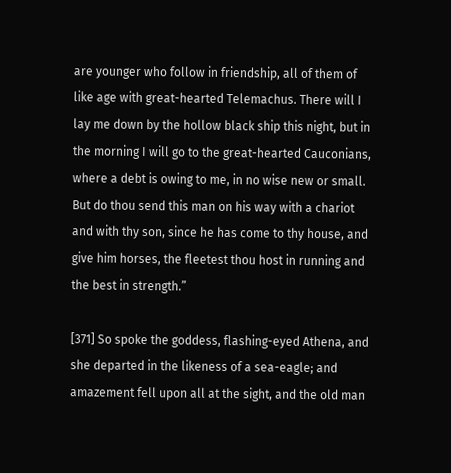are younger who follow in friendship, all of them of like age with great-hearted Telemachus. There will I lay me down by the hollow black ship this night, but in the morning I will go to the great-hearted Cauconians, where a debt is owing to me, in no wise new or small. But do thou send this man on his way with a chariot and with thy son, since he has come to thy house, and give him horses, the fleetest thou host in running and the best in strength.”

[371] So spoke the goddess, flashing-eyed Athena, and she departed in the likeness of a sea-eagle; and amazement fell upon all at the sight, and the old man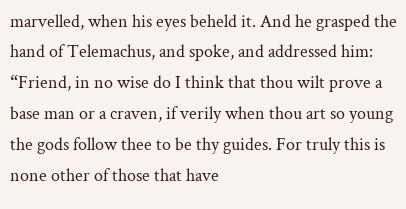marvelled, when his eyes beheld it. And he grasped the hand of Telemachus, and spoke, and addressed him: “Friend, in no wise do I think that thou wilt prove a base man or a craven, if verily when thou art so young the gods follow thee to be thy guides. For truly this is none other of those that have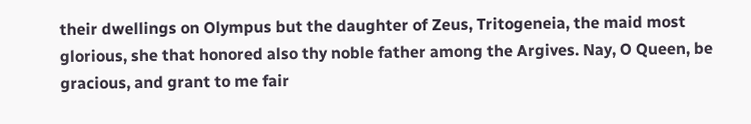their dwellings on Olympus but the daughter of Zeus, Tritogeneia, the maid most glorious, she that honored also thy noble father among the Argives. Nay, O Queen, be gracious, and grant to me fair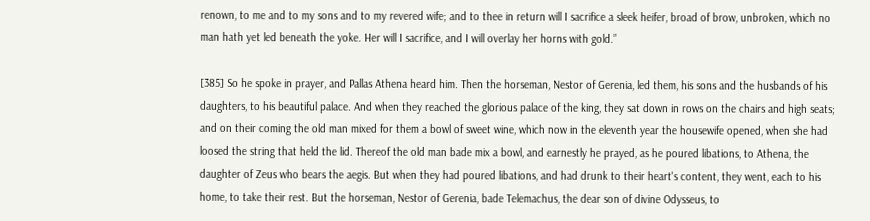renown, to me and to my sons and to my revered wife; and to thee in return will I sacrifice a sleek heifer, broad of brow, unbroken, which no man hath yet led beneath the yoke. Her will I sacrifice, and I will overlay her horns with gold.”

[385] So he spoke in prayer, and Pallas Athena heard him. Then the horseman, Nestor of Gerenia, led them, his sons and the husbands of his daughters, to his beautiful palace. And when they reached the glorious palace of the king, they sat down in rows on the chairs and high seats; and on their coming the old man mixed for them a bowl of sweet wine, which now in the eleventh year the housewife opened, when she had loosed the string that held the lid. Thereof the old man bade mix a bowl, and earnestly he prayed, as he poured libations, to Athena, the daughter of Zeus who bears the aegis. But when they had poured libations, and had drunk to their heart's content, they went, each to his home, to take their rest. But the horseman, Nestor of Gerenia, bade Telemachus, the dear son of divine Odysseus, to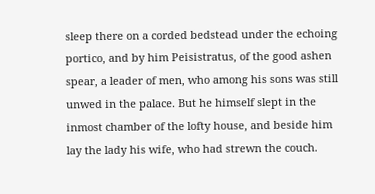sleep there on a corded bedstead under the echoing portico, and by him Peisistratus, of the good ashen spear, a leader of men, who among his sons was still unwed in the palace. But he himself slept in the inmost chamber of the lofty house, and beside him lay the lady his wife, who had strewn the couch.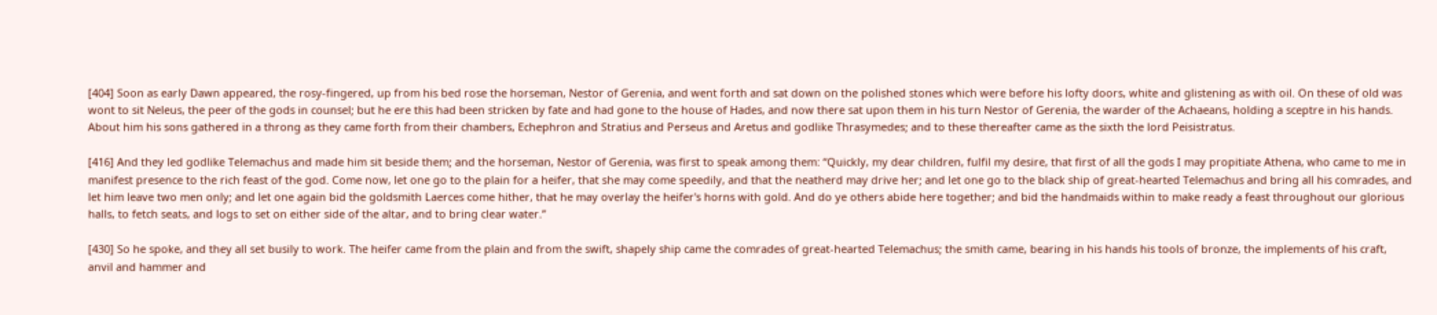[404] Soon as early Dawn appeared, the rosy-fingered, up from his bed rose the horseman, Nestor of Gerenia, and went forth and sat down on the polished stones which were before his lofty doors, white and glistening as with oil. On these of old was wont to sit Neleus, the peer of the gods in counsel; but he ere this had been stricken by fate and had gone to the house of Hades, and now there sat upon them in his turn Nestor of Gerenia, the warder of the Achaeans, holding a sceptre in his hands. About him his sons gathered in a throng as they came forth from their chambers, Echephron and Stratius and Perseus and Aretus and godlike Thrasymedes; and to these thereafter came as the sixth the lord Peisistratus.

[416] And they led godlike Telemachus and made him sit beside them; and the horseman, Nestor of Gerenia, was first to speak among them: “Quickly, my dear children, fulfil my desire, that first of all the gods I may propitiate Athena, who came to me in manifest presence to the rich feast of the god. Come now, let one go to the plain for a heifer, that she may come speedily, and that the neatherd may drive her; and let one go to the black ship of great-hearted Telemachus and bring all his comrades, and let him leave two men only; and let one again bid the goldsmith Laerces come hither, that he may overlay the heifer's horns with gold. And do ye others abide here together; and bid the handmaids within to make ready a feast throughout our glorious halls, to fetch seats, and logs to set on either side of the altar, and to bring clear water.”

[430] So he spoke, and they all set busily to work. The heifer came from the plain and from the swift, shapely ship came the comrades of great-hearted Telemachus; the smith came, bearing in his hands his tools of bronze, the implements of his craft, anvil and hammer and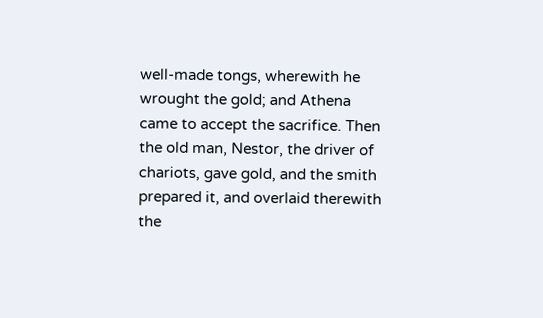well-made tongs, wherewith he wrought the gold; and Athena came to accept the sacrifice. Then the old man, Nestor, the driver of chariots, gave gold, and the smith prepared it, and overlaid therewith the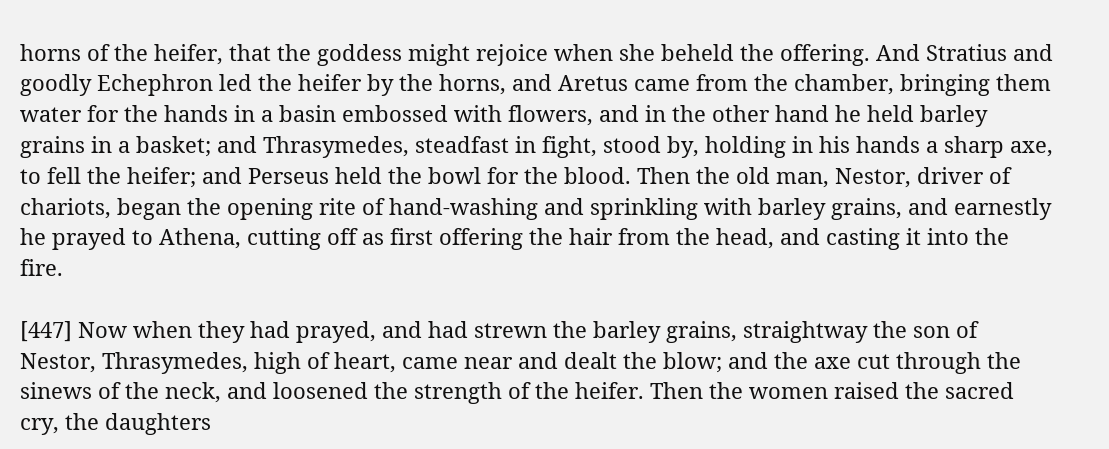horns of the heifer, that the goddess might rejoice when she beheld the offering. And Stratius and goodly Echephron led the heifer by the horns, and Aretus came from the chamber, bringing them water for the hands in a basin embossed with flowers, and in the other hand he held barley grains in a basket; and Thrasymedes, steadfast in fight, stood by, holding in his hands a sharp axe, to fell the heifer; and Perseus held the bowl for the blood. Then the old man, Nestor, driver of chariots, began the opening rite of hand-washing and sprinkling with barley grains, and earnestly he prayed to Athena, cutting off as first offering the hair from the head, and casting it into the fire.

[447] Now when they had prayed, and had strewn the barley grains, straightway the son of Nestor, Thrasymedes, high of heart, came near and dealt the blow; and the axe cut through the sinews of the neck, and loosened the strength of the heifer. Then the women raised the sacred cry, the daughters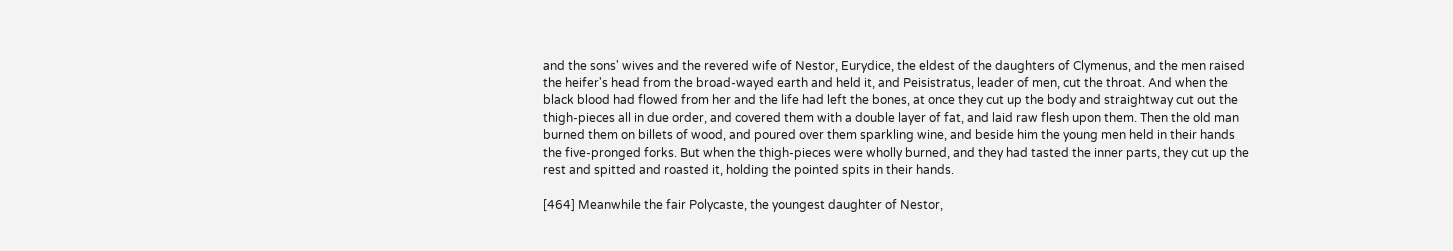and the sons' wives and the revered wife of Nestor, Eurydice, the eldest of the daughters of Clymenus, and the men raised the heifer's head from the broad-wayed earth and held it, and Peisistratus, leader of men, cut the throat. And when the black blood had flowed from her and the life had left the bones, at once they cut up the body and straightway cut out the thigh-pieces all in due order, and covered them with a double layer of fat, and laid raw flesh upon them. Then the old man burned them on billets of wood, and poured over them sparkling wine, and beside him the young men held in their hands the five-pronged forks. But when the thigh-pieces were wholly burned, and they had tasted the inner parts, they cut up the rest and spitted and roasted it, holding the pointed spits in their hands.

[464] Meanwhile the fair Polycaste, the youngest daughter of Nestor,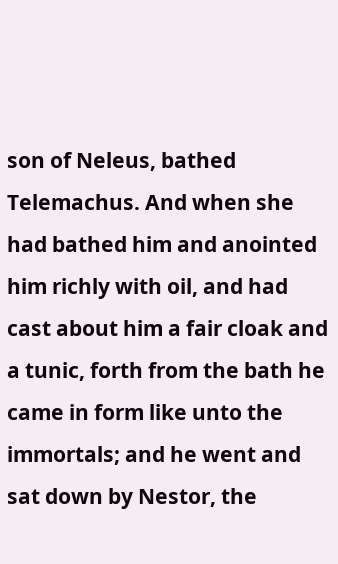son of Neleus, bathed Telemachus. And when she had bathed him and anointed him richly with oil, and had cast about him a fair cloak and a tunic, forth from the bath he came in form like unto the immortals; and he went and sat down by Nestor, the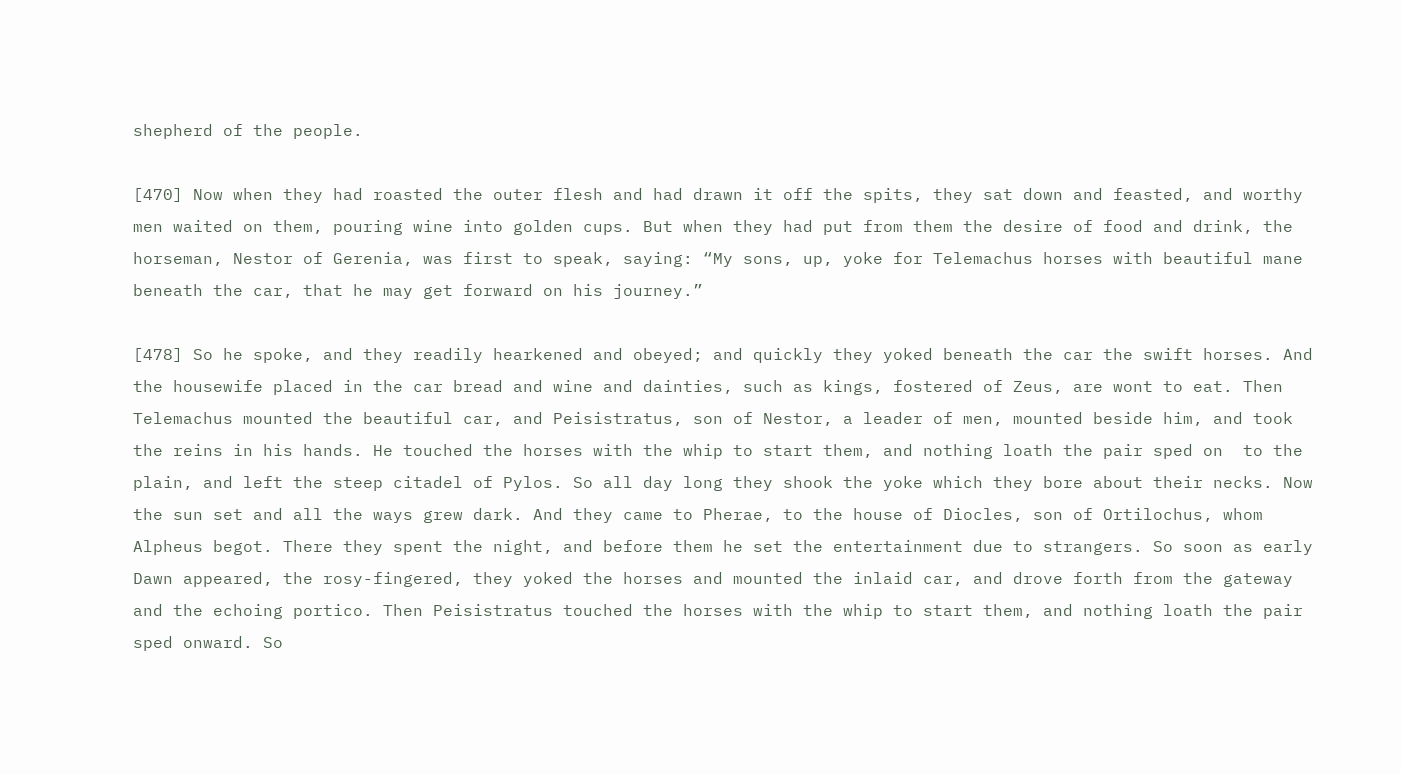shepherd of the people.

[470] Now when they had roasted the outer flesh and had drawn it off the spits, they sat down and feasted, and worthy men waited on them, pouring wine into golden cups. But when they had put from them the desire of food and drink, the horseman, Nestor of Gerenia, was first to speak, saying: “My sons, up, yoke for Telemachus horses with beautiful mane beneath the car, that he may get forward on his journey.”

[478] So he spoke, and they readily hearkened and obeyed; and quickly they yoked beneath the car the swift horses. And the housewife placed in the car bread and wine and dainties, such as kings, fostered of Zeus, are wont to eat. Then Telemachus mounted the beautiful car, and Peisistratus, son of Nestor, a leader of men, mounted beside him, and took the reins in his hands. He touched the horses with the whip to start them, and nothing loath the pair sped on  to the plain, and left the steep citadel of Pylos. So all day long they shook the yoke which they bore about their necks. Now the sun set and all the ways grew dark. And they came to Pherae, to the house of Diocles, son of Ortilochus, whom Alpheus begot. There they spent the night, and before them he set the entertainment due to strangers. So soon as early Dawn appeared, the rosy-fingered, they yoked the horses and mounted the inlaid car, and drove forth from the gateway and the echoing portico. Then Peisistratus touched the horses with the whip to start them, and nothing loath the pair sped onward. So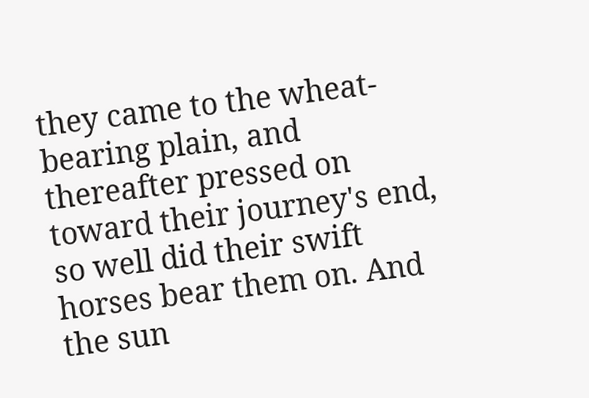they came to the wheat-bearing plain, and thereafter pressed on toward their journey's end, so well did their swift horses bear them on. And the sun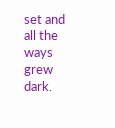set and all the ways grew dark.